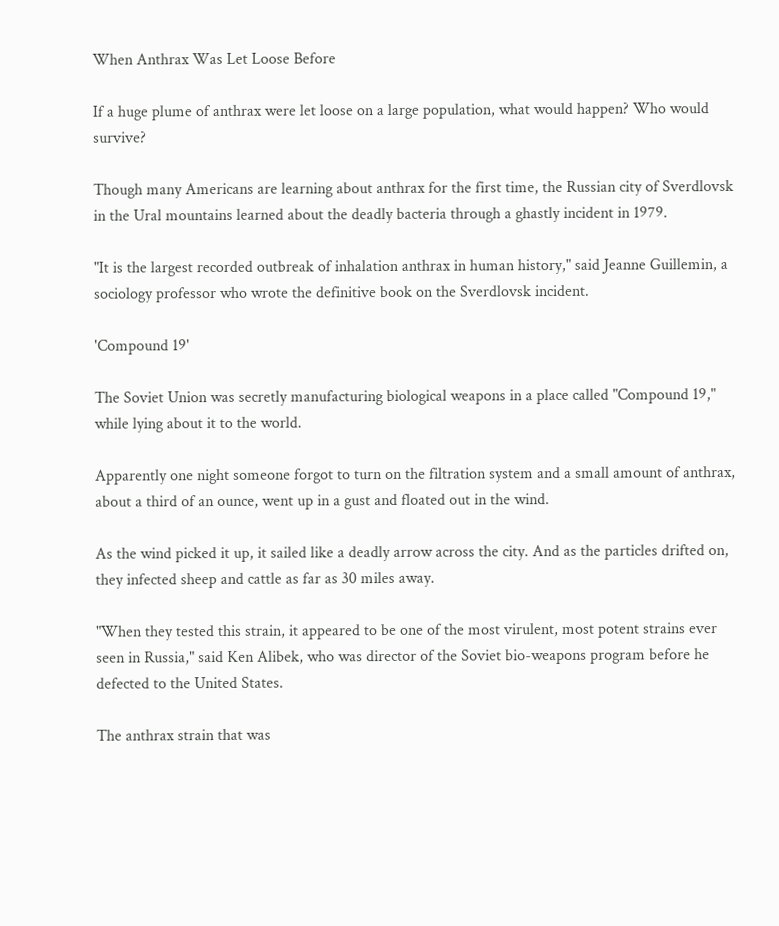When Anthrax Was Let Loose Before

If a huge plume of anthrax were let loose on a large population, what would happen? Who would survive?

Though many Americans are learning about anthrax for the first time, the Russian city of Sverdlovsk in the Ural mountains learned about the deadly bacteria through a ghastly incident in 1979.

"It is the largest recorded outbreak of inhalation anthrax in human history," said Jeanne Guillemin, a sociology professor who wrote the definitive book on the Sverdlovsk incident.

'Compound 19'

The Soviet Union was secretly manufacturing biological weapons in a place called "Compound 19," while lying about it to the world.

Apparently one night someone forgot to turn on the filtration system and a small amount of anthrax, about a third of an ounce, went up in a gust and floated out in the wind.

As the wind picked it up, it sailed like a deadly arrow across the city. And as the particles drifted on, they infected sheep and cattle as far as 30 miles away.

"When they tested this strain, it appeared to be one of the most virulent, most potent strains ever seen in Russia," said Ken Alibek, who was director of the Soviet bio-weapons program before he defected to the United States.

The anthrax strain that was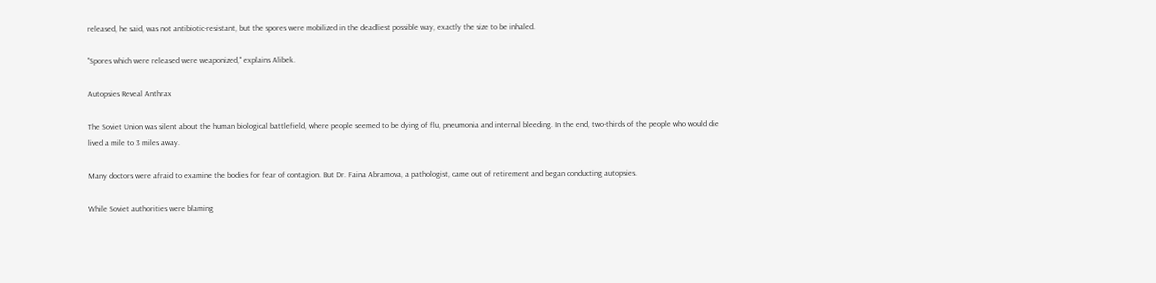released, he said, was not antibiotic-resistant, but the spores were mobilized in the deadliest possible way, exactly the size to be inhaled.

"Spores which were released were weaponized," explains Alibek.

Autopsies Reveal Anthrax

The Soviet Union was silent about the human biological battlefield, where people seemed to be dying of flu, pneumonia and internal bleeding. In the end, two-thirds of the people who would die lived a mile to 3 miles away.

Many doctors were afraid to examine the bodies for fear of contagion. But Dr. Faina Abramova, a pathologist, came out of retirement and began conducting autopsies.

While Soviet authorities were blaming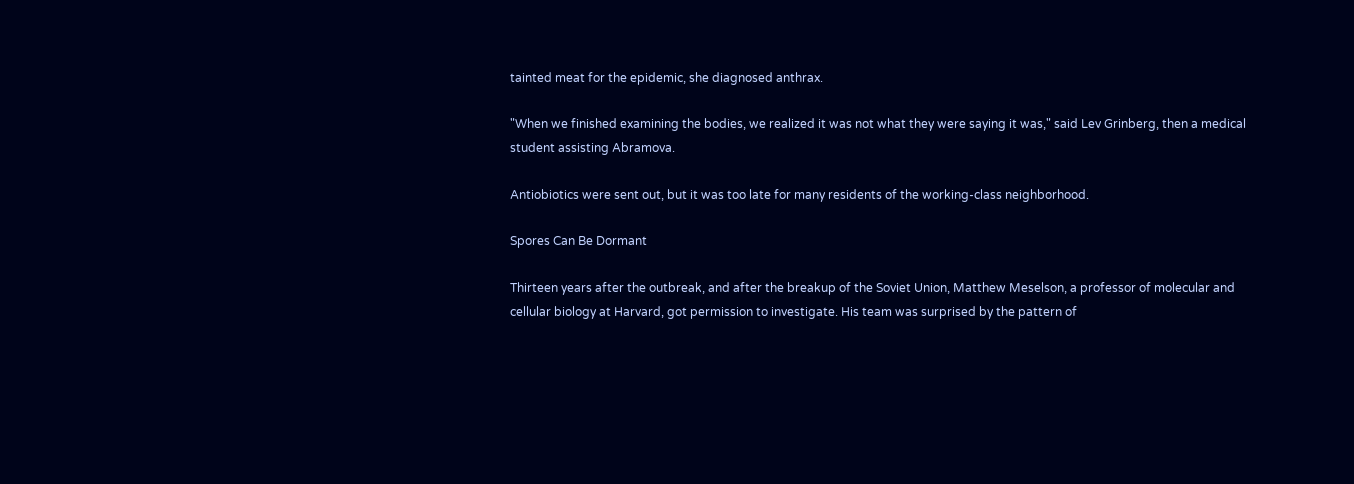tainted meat for the epidemic, she diagnosed anthrax.

"When we finished examining the bodies, we realized it was not what they were saying it was," said Lev Grinberg, then a medical student assisting Abramova.

Antiobiotics were sent out, but it was too late for many residents of the working-class neighborhood.

Spores Can Be Dormant

Thirteen years after the outbreak, and after the breakup of the Soviet Union, Matthew Meselson, a professor of molecular and cellular biology at Harvard, got permission to investigate. His team was surprised by the pattern of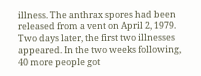illness. The anthrax spores had been released from a vent on April 2, 1979. Two days later, the first two illnesses appeared. In the two weeks following, 40 more people got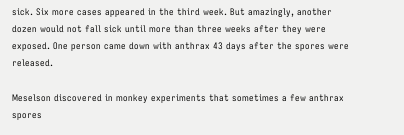sick. Six more cases appeared in the third week. But amazingly, another dozen would not fall sick until more than three weeks after they were exposed. One person came down with anthrax 43 days after the spores were released.

Meselson discovered in monkey experiments that sometimes a few anthrax spores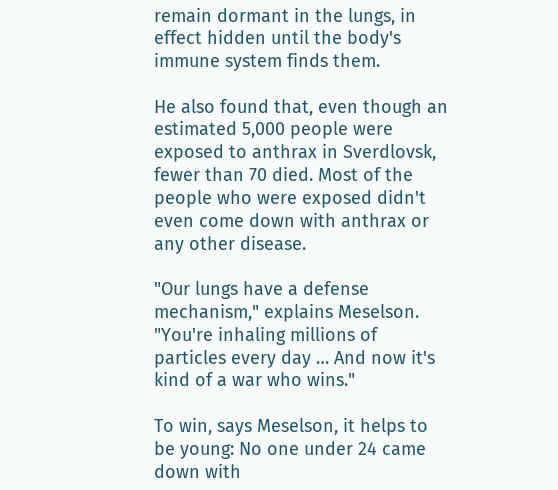remain dormant in the lungs, in effect hidden until the body's immune system finds them.

He also found that, even though an estimated 5,000 people were exposed to anthrax in Sverdlovsk, fewer than 70 died. Most of the people who were exposed didn't even come down with anthrax or any other disease.

"Our lungs have a defense mechanism," explains Meselson. "You're inhaling millions of particles every day … And now it's kind of a war who wins."

To win, says Meselson, it helps to be young: No one under 24 came down with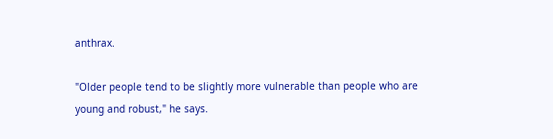anthrax.

"Older people tend to be slightly more vulnerable than people who are young and robust," he says.